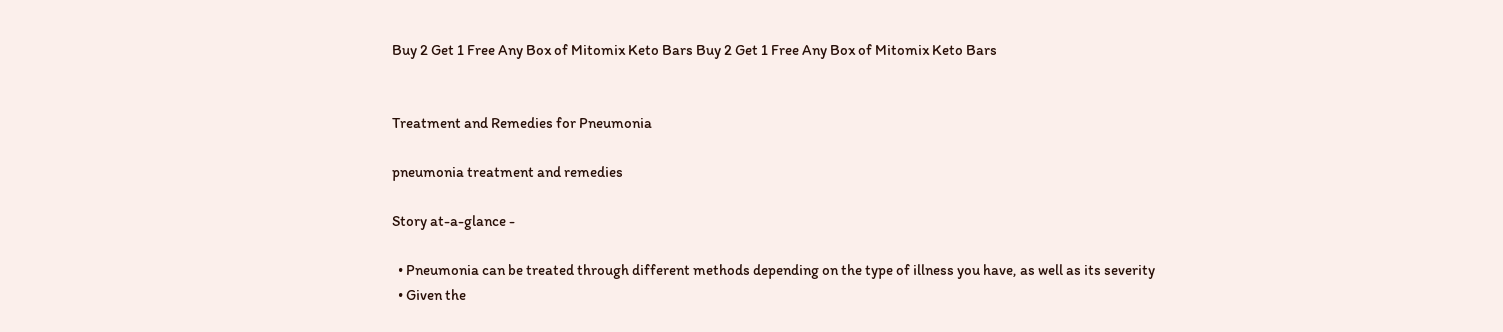Buy 2 Get 1 Free Any Box of Mitomix Keto Bars Buy 2 Get 1 Free Any Box of Mitomix Keto Bars


Treatment and Remedies for Pneumonia

pneumonia treatment and remedies

Story at-a-glance -

  • Pneumonia can be treated through different methods depending on the type of illness you have, as well as its severity
  • Given the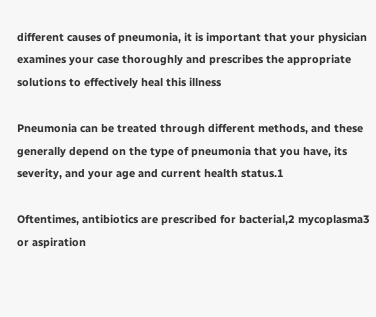different causes of pneumonia, it is important that your physician examines your case thoroughly and prescribes the appropriate solutions to effectively heal this illness

Pneumonia can be treated through different methods, and these generally depend on the type of pneumonia that you have, its severity, and your age and current health status.1

Oftentimes, antibiotics are prescribed for bacterial,2 mycoplasma3 or aspiration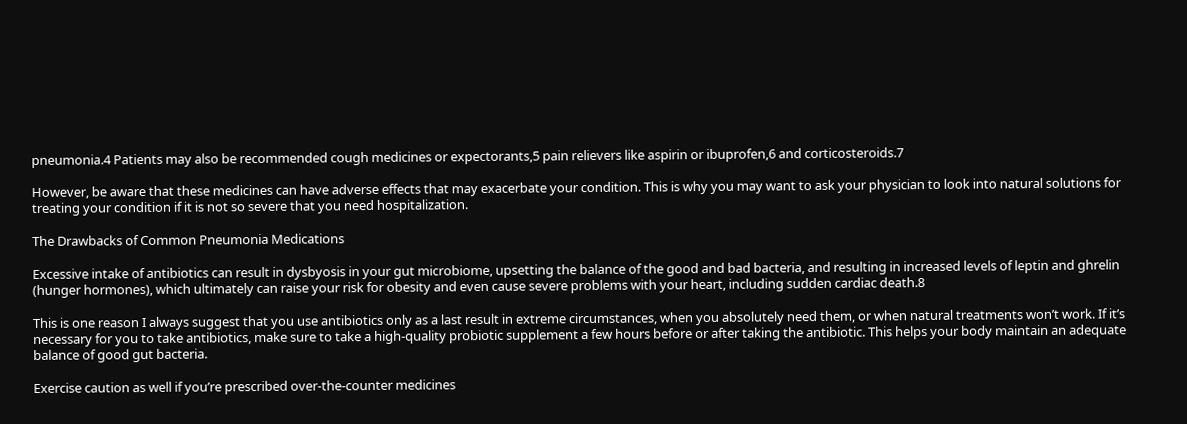pneumonia.4 Patients may also be recommended cough medicines or expectorants,5 pain relievers like aspirin or ibuprofen,6 and corticosteroids.7

However, be aware that these medicines can have adverse effects that may exacerbate your condition. This is why you may want to ask your physician to look into natural solutions for treating your condition if it is not so severe that you need hospitalization.

The Drawbacks of Common Pneumonia Medications

Excessive intake of antibiotics can result in dysbyosis in your gut microbiome, upsetting the balance of the good and bad bacteria, and resulting in increased levels of leptin and ghrelin (hunger hormones), which ultimately can raise your risk for obesity and even cause severe problems with your heart, including sudden cardiac death.8

This is one reason I always suggest that you use antibiotics only as a last result in extreme circumstances, when you absolutely need them, or when natural treatments won’t work. If it’s necessary for you to take antibiotics, make sure to take a high-quality probiotic supplement a few hours before or after taking the antibiotic. This helps your body maintain an adequate balance of good gut bacteria.

Exercise caution as well if you’re prescribed over-the-counter medicines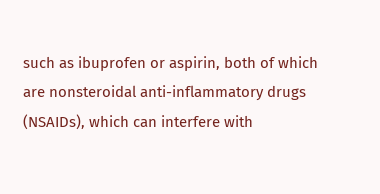such as ibuprofen or aspirin, both of which are nonsteroidal anti-inflammatory drugs (NSAIDs), which can interfere with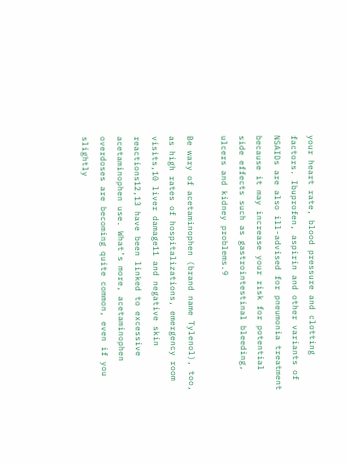your heart rate, blood pressure and clotting factors. Ibuprofen, aspirin and other variants of NSAIDs are also ill-advised for pneumonia treatment because it may increase your risk for potential side effects such as gastrointestinal bleeding, ulcers and kidney problems.9

Be wary of acetaminophen (brand name Tylenol), too, as high rates of hospitalizations, emergency room visits,10 liver damage11 and negative skin reactions12,13 have been linked to excessive acetaminophen use. What’s more, acetaminophen overdoses are becoming quite common, even if you slightly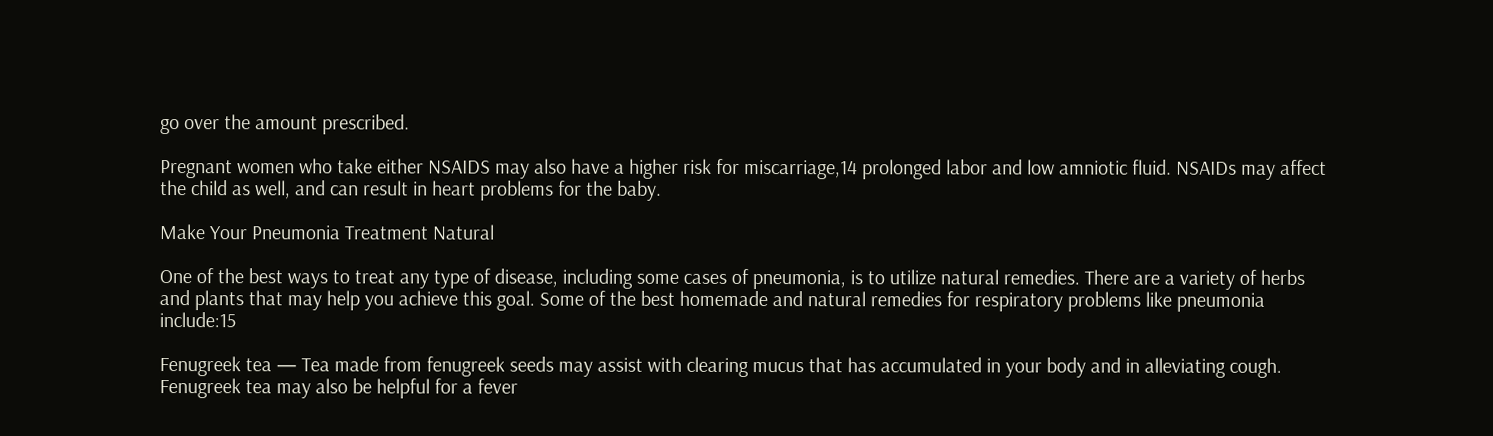go over the amount prescribed.

Pregnant women who take either NSAIDS may also have a higher risk for miscarriage,14 prolonged labor and low amniotic fluid. NSAIDs may affect the child as well, and can result in heart problems for the baby.

Make Your Pneumonia Treatment Natural

One of the best ways to treat any type of disease, including some cases of pneumonia, is to utilize natural remedies. There are a variety of herbs and plants that may help you achieve this goal. Some of the best homemade and natural remedies for respiratory problems like pneumonia include:15

Fenugreek tea — Tea made from fenugreek seeds may assist with clearing mucus that has accumulated in your body and in alleviating cough. Fenugreek tea may also be helpful for a fever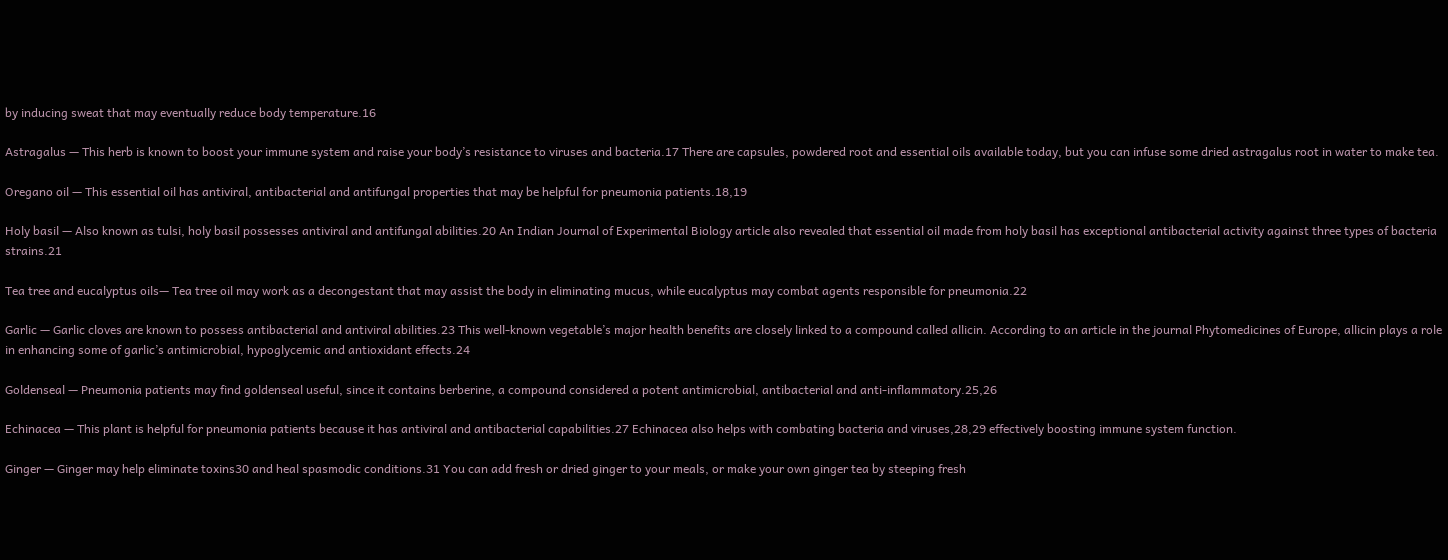by inducing sweat that may eventually reduce body temperature.16

Astragalus — This herb is known to boost your immune system and raise your body’s resistance to viruses and bacteria.17 There are capsules, powdered root and essential oils available today, but you can infuse some dried astragalus root in water to make tea.

Oregano oil — This essential oil has antiviral, antibacterial and antifungal properties that may be helpful for pneumonia patients.18,19

Holy basil — Also known as tulsi, holy basil possesses antiviral and antifungal abilities.20 An Indian Journal of Experimental Biology article also revealed that essential oil made from holy basil has exceptional antibacterial activity against three types of bacteria strains.21

Tea tree and eucalyptus oils— Tea tree oil may work as a decongestant that may assist the body in eliminating mucus, while eucalyptus may combat agents responsible for pneumonia.22

Garlic — Garlic cloves are known to possess antibacterial and antiviral abilities.23 This well-known vegetable’s major health benefits are closely linked to a compound called allicin. According to an article in the journal Phytomedicines of Europe, allicin plays a role in enhancing some of garlic’s antimicrobial, hypoglycemic and antioxidant effects.24

Goldenseal — Pneumonia patients may find goldenseal useful, since it contains berberine, a compound considered a potent antimicrobial, antibacterial and anti-inflammatory.25,26

Echinacea — This plant is helpful for pneumonia patients because it has antiviral and antibacterial capabilities.27 Echinacea also helps with combating bacteria and viruses,28,29 effectively boosting immune system function.

Ginger — Ginger may help eliminate toxins30 and heal spasmodic conditions.31 You can add fresh or dried ginger to your meals, or make your own ginger tea by steeping fresh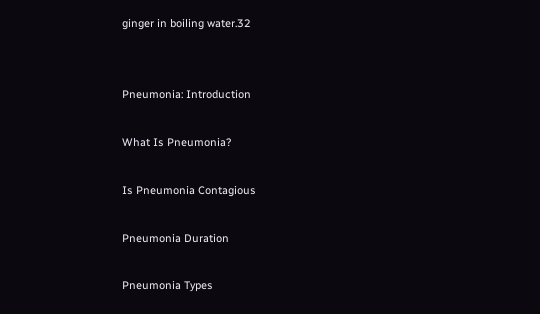ginger in boiling water.32


Pneumonia: Introduction

What Is Pneumonia?

Is Pneumonia Contagious

Pneumonia Duration

Pneumonia Types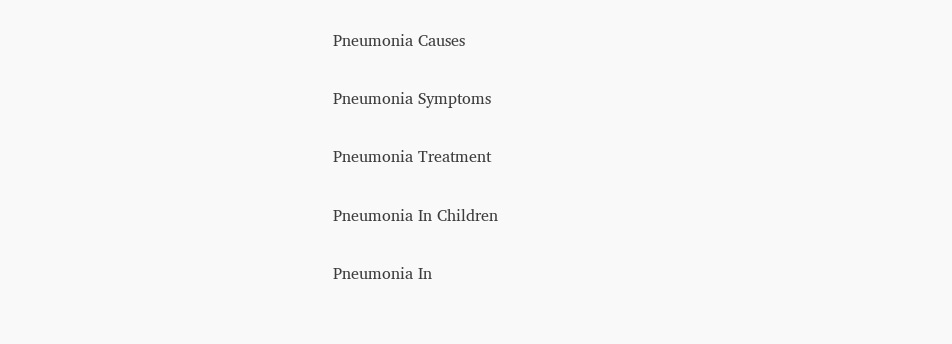Pneumonia Causes

Pneumonia Symptoms

Pneumonia Treatment

Pneumonia In Children

Pneumonia In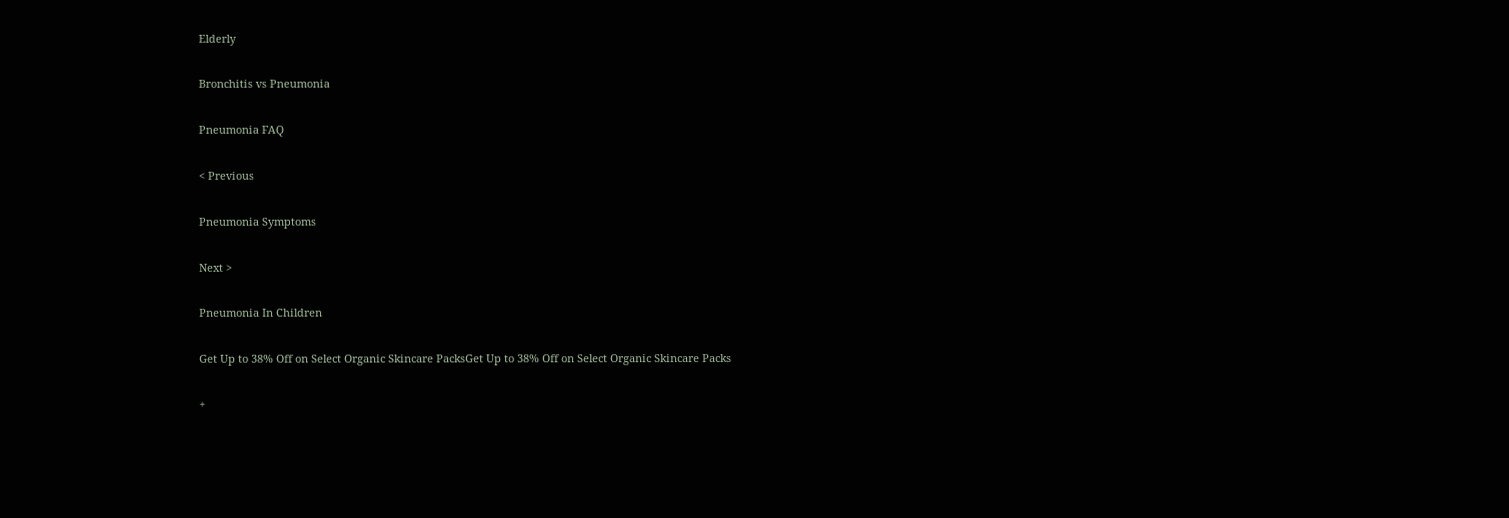Elderly

Bronchitis vs Pneumonia

Pneumonia FAQ

< Previous

Pneumonia Symptoms

Next >

Pneumonia In Children

Get Up to 38% Off on Select Organic Skincare PacksGet Up to 38% Off on Select Organic Skincare Packs

+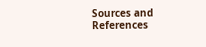Sources and References